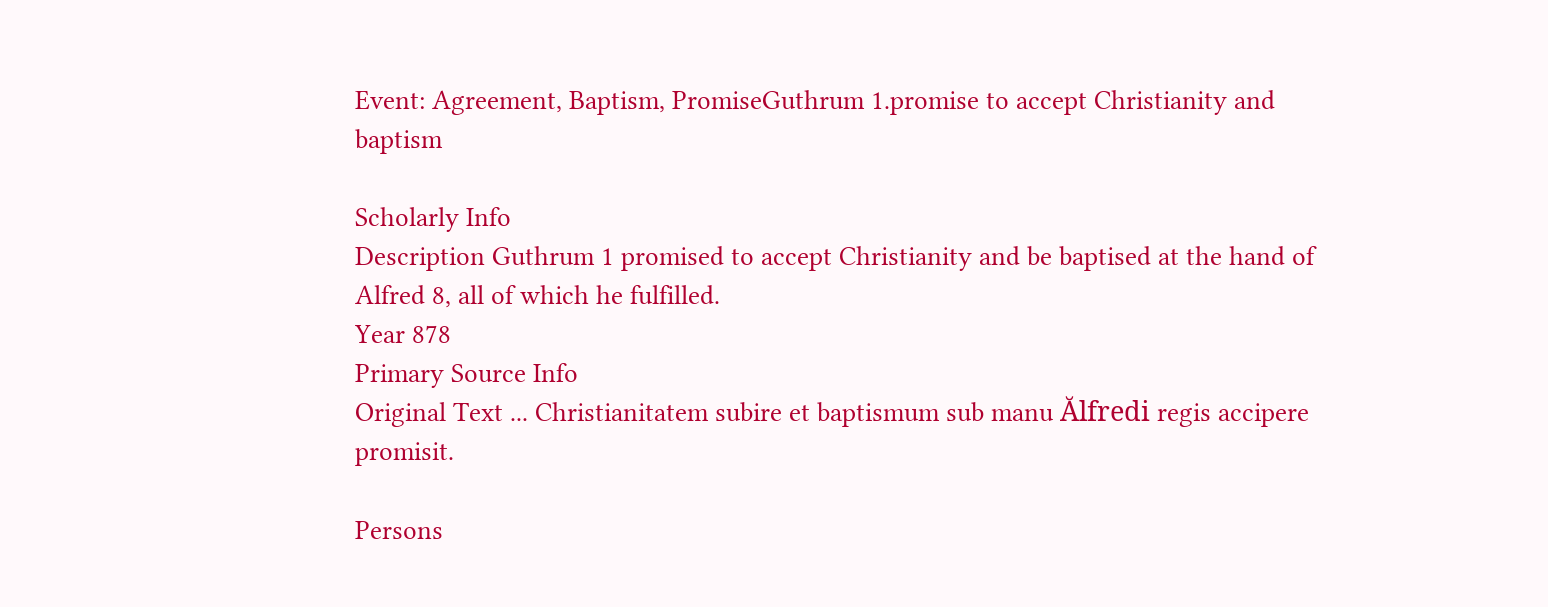Event: Agreement, Baptism, PromiseGuthrum 1.promise to accept Christianity and baptism

Scholarly Info
Description Guthrum 1 promised to accept Christianity and be baptised at the hand of Alfred 8, all of which he fulfilled.
Year 878
Primary Source Info
Original Text ... Christianitatem subire et baptismum sub manu Ălfredi regis accipere promisit.

Persons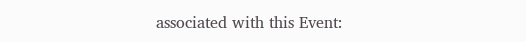associated with this Event: